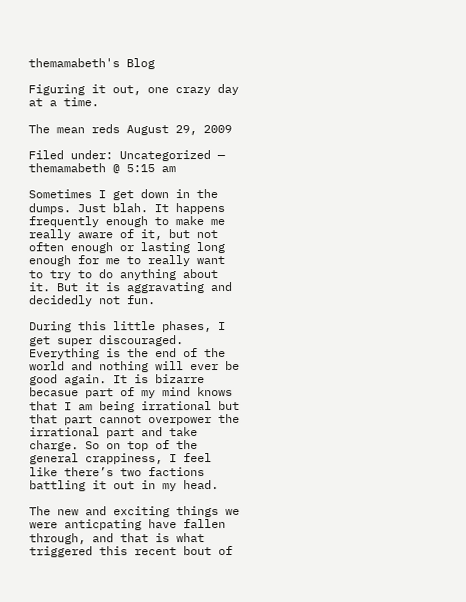themamabeth's Blog

Figuring it out, one crazy day at a time.

The mean reds August 29, 2009

Filed under: Uncategorized — themamabeth @ 5:15 am

Sometimes I get down in the dumps. Just blah. It happens frequently enough to make me really aware of it, but not often enough or lasting long enough for me to really want to try to do anything about it. But it is aggravating and decidedly not fun.

During this little phases, I get super discouraged. Everything is the end of the world and nothing will ever be good again. It is bizarre becasue part of my mind knows that I am being irrational but that part cannot overpower the irrational part and take charge. So on top of the general crappiness, I feel like there’s two factions battling it out in my head.

The new and exciting things we were anticpating have fallen through, and that is what triggered this recent bout of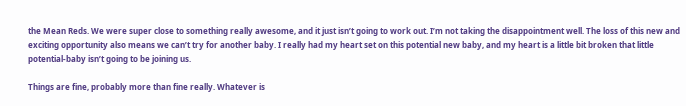the Mean Reds. We were super close to something really awesome, and it just isn’t going to work out. I’m not taking the disappointment well. The loss of this new and exciting opportunity also means we can’t try for another baby. I really had my heart set on this potential new baby, and my heart is a little bit broken that little potential-baby isn’t going to be joining us.

Things are fine, probably more than fine really. Whatever is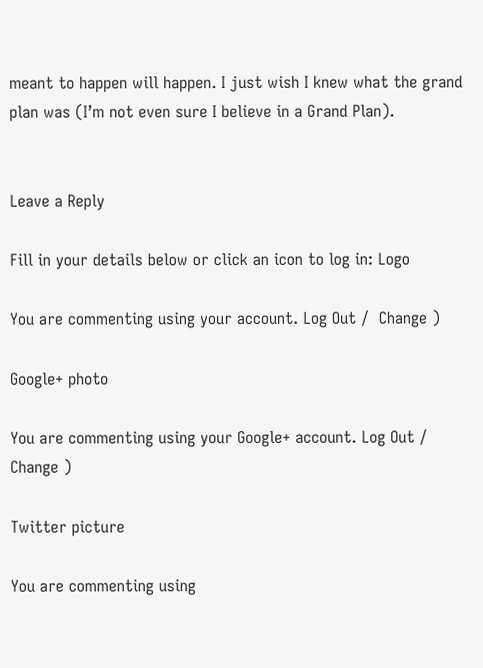meant to happen will happen. I just wish I knew what the grand plan was (I’m not even sure I believe in a Grand Plan).


Leave a Reply

Fill in your details below or click an icon to log in: Logo

You are commenting using your account. Log Out /  Change )

Google+ photo

You are commenting using your Google+ account. Log Out /  Change )

Twitter picture

You are commenting using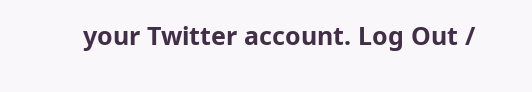your Twitter account. Log Out /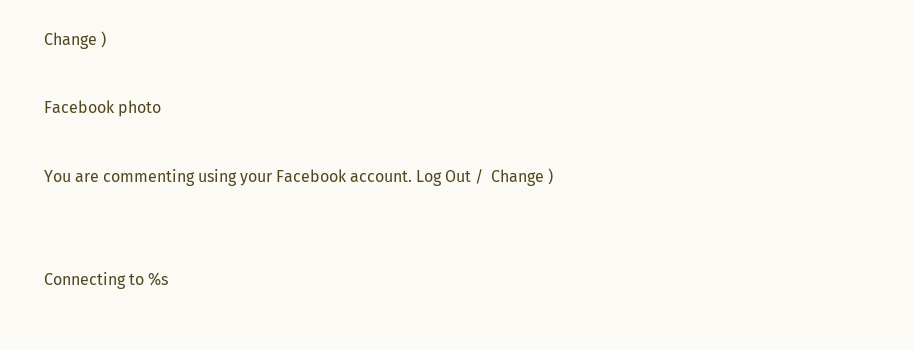Change )

Facebook photo

You are commenting using your Facebook account. Log Out /  Change )


Connecting to %s